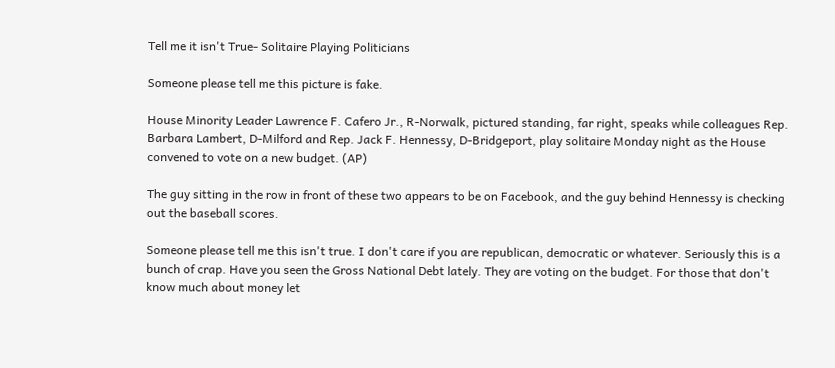Tell me it isn't True- Solitaire Playing Politicians

Someone please tell me this picture is fake.

House Minority Leader Lawrence F. Cafero Jr., R-Norwalk, pictured standing, far right, speaks while colleagues Rep. Barbara Lambert, D-Milford and Rep. Jack F. Hennessy, D-Bridgeport, play solitaire Monday night as the House convened to vote on a new budget. (AP)

The guy sitting in the row in front of these two appears to be on Facebook, and the guy behind Hennessy is checking out the baseball scores.

Someone please tell me this isn't true. I don't care if you are republican, democratic or whatever. Seriously this is a bunch of crap. Have you seen the Gross National Debt lately. They are voting on the budget. For those that don't know much about money let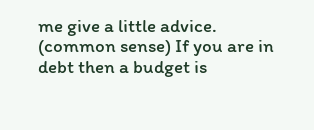me give a little advice. (common sense) If you are in debt then a budget is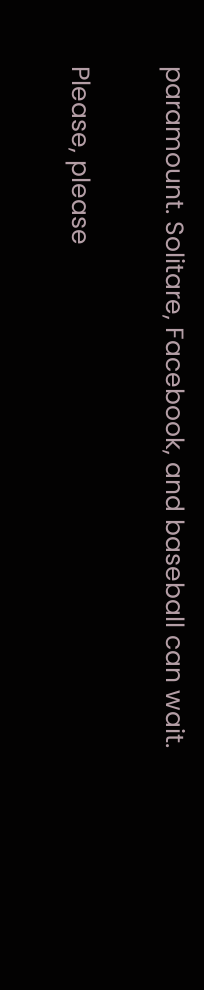paramount. Solitare, Facebook, and baseball can wait.

Please, please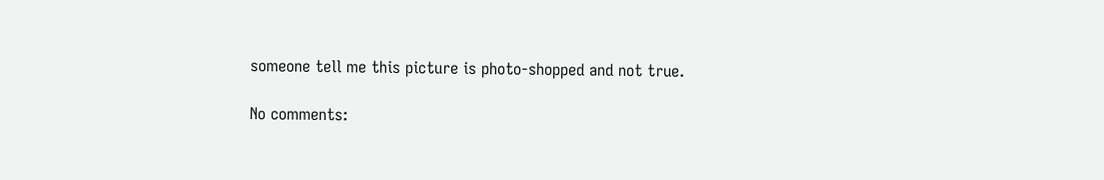someone tell me this picture is photo-shopped and not true.

No comments: